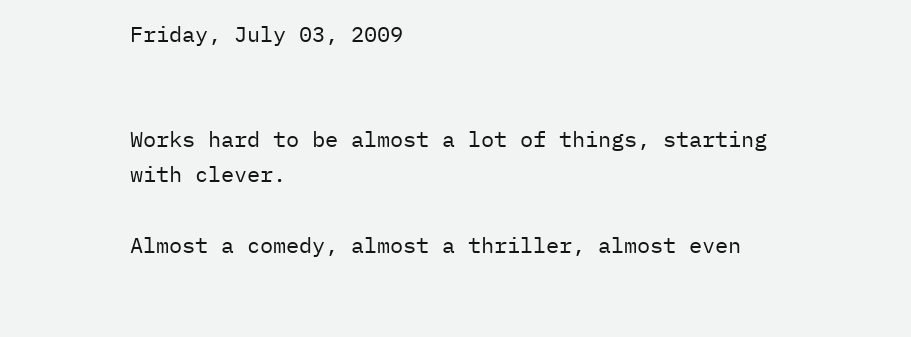Friday, July 03, 2009


Works hard to be almost a lot of things, starting with clever.

Almost a comedy, almost a thriller, almost even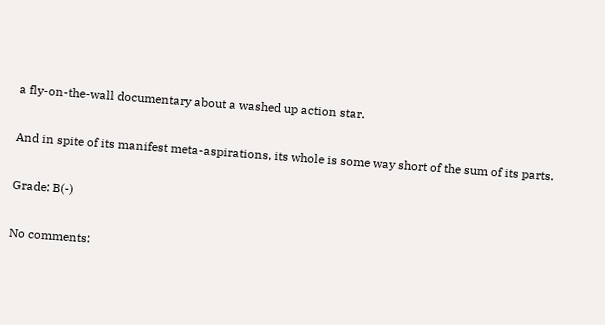a fly-on-the-wall documentary about a washed up action star.

And in spite of its manifest meta-aspirations, its whole is some way short of the sum of its parts.

Grade: B(-)

No comments: